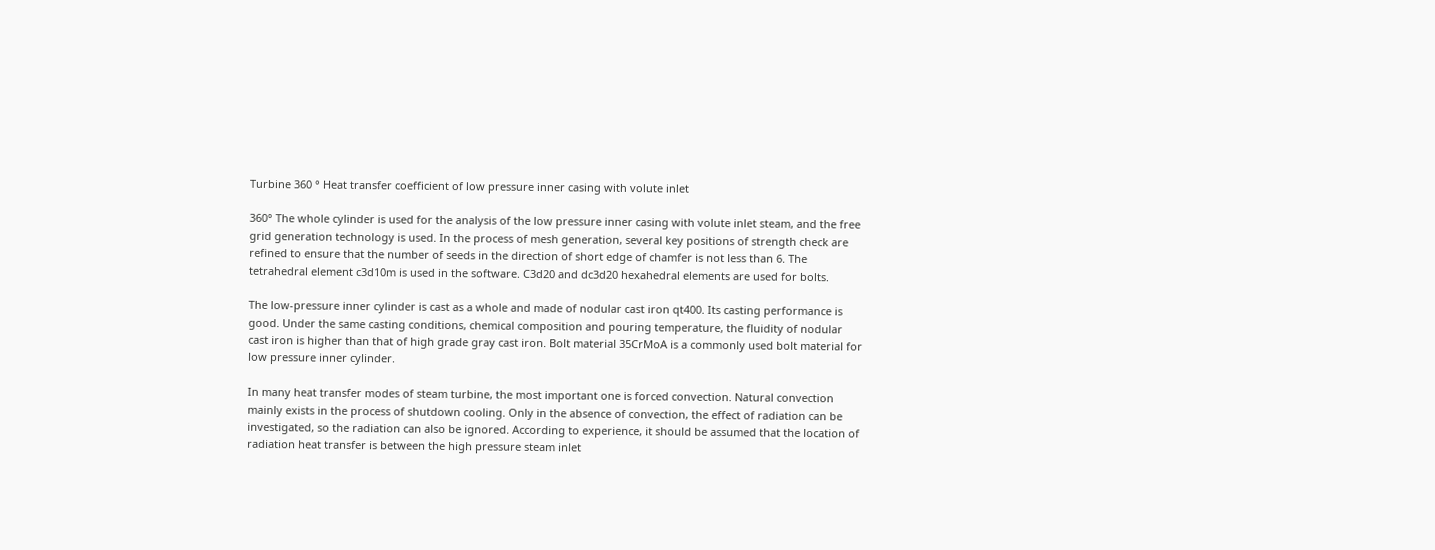Turbine 360 ° Heat transfer coefficient of low pressure inner casing with volute inlet

360° The whole cylinder is used for the analysis of the low pressure inner casing with volute inlet steam, and the free grid generation technology is used. In the process of mesh generation, several key positions of strength check are refined to ensure that the number of seeds in the direction of short edge of chamfer is not less than 6. The tetrahedral element c3d10m is used in the software. C3d20 and dc3d20 hexahedral elements are used for bolts.

The low-pressure inner cylinder is cast as a whole and made of nodular cast iron qt400. Its casting performance is good. Under the same casting conditions, chemical composition and pouring temperature, the fluidity of nodular cast iron is higher than that of high grade gray cast iron. Bolt material 35CrMoA is a commonly used bolt material for low pressure inner cylinder.

In many heat transfer modes of steam turbine, the most important one is forced convection. Natural convection mainly exists in the process of shutdown cooling. Only in the absence of convection, the effect of radiation can be investigated, so the radiation can also be ignored. According to experience, it should be assumed that the location of radiation heat transfer is between the high pressure steam inlet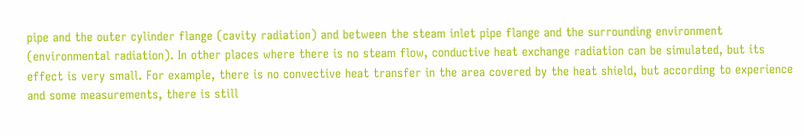pipe and the outer cylinder flange (cavity radiation) and between the steam inlet pipe flange and the surrounding environment (environmental radiation). In other places where there is no steam flow, conductive heat exchange radiation can be simulated, but its effect is very small. For example, there is no convective heat transfer in the area covered by the heat shield, but according to experience and some measurements, there is still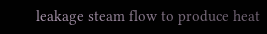leakage steam flow to produce heat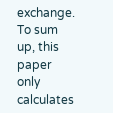exchange. To sum up, this paper only calculates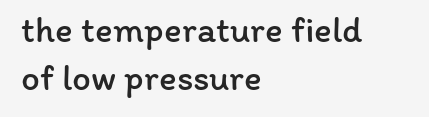the temperature field of low pressure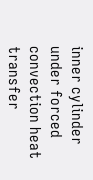inner cylinder under forced convection heat transfer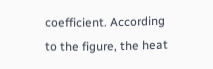coefficient. According to the figure, the heat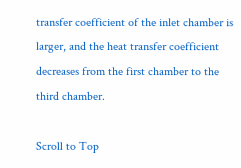transfer coefficient of the inlet chamber is larger, and the heat transfer coefficient decreases from the first chamber to the third chamber.

Scroll to Top